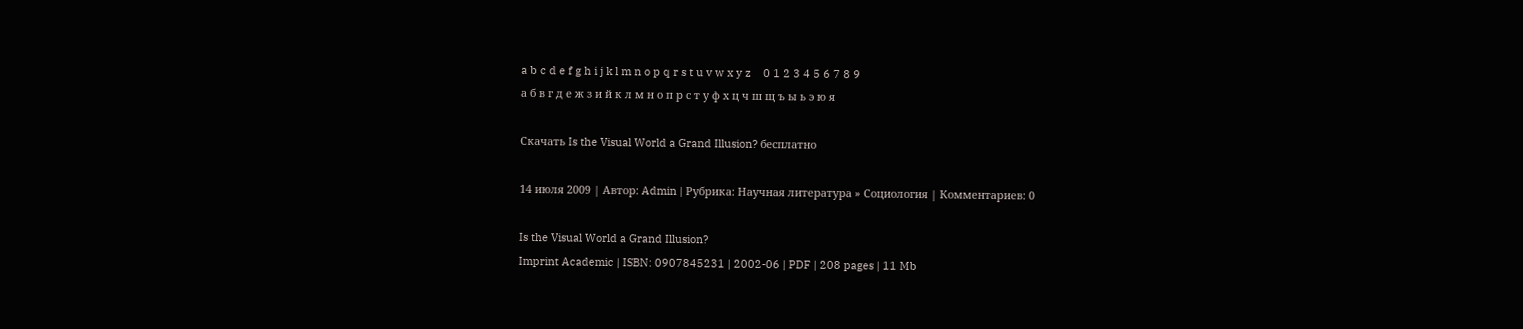a b c d e f g h i j k l m n o p q r s t u v w x y z    0 1 2 3 4 5 6 7 8 9
а б в г д е ж з и й к л м н о п р с т у ф х ц ч ш щ ъ ы ь э ю я

Скачать Is the Visual World a Grand Illusion? бесплатно

14 июля 2009 | Автор: Admin | Рубрика: Научная литература » Социология | Комментариев: 0

Is the Visual World a Grand Illusion?
Imprint Academic | ISBN: 0907845231 | 2002-06 | PDF | 208 pages | 11 Mb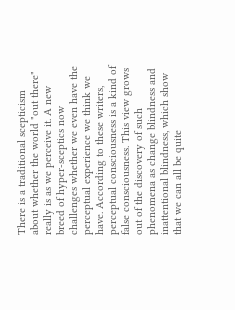There is a traditional scepticism about whether the world "out there" really is as we perceive it. A new breed of hyper-sceptics now challenges whether we even have the perceptual experience we think we have. According to these writers, perceptual consciousness is a kind of false consciousness. This view grows out of the discovery of such phenomena as change blindness and inattentional blindness, which show that we can all be quite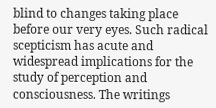blind to changes taking place before our very eyes. Such radical scepticism has acute and widespread implications for the study of perception and consciousness. The writings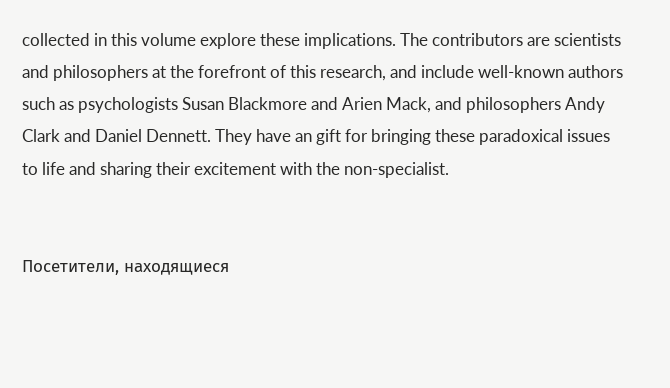collected in this volume explore these implications. The contributors are scientists and philosophers at the forefront of this research, and include well-known authors such as psychologists Susan Blackmore and Arien Mack, and philosophers Andy Clark and Daniel Dennett. They have an gift for bringing these paradoxical issues to life and sharing their excitement with the non-specialist.


Посетители, находящиеся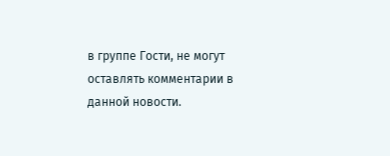в группе Гости, не могут оставлять комментарии в данной новости.